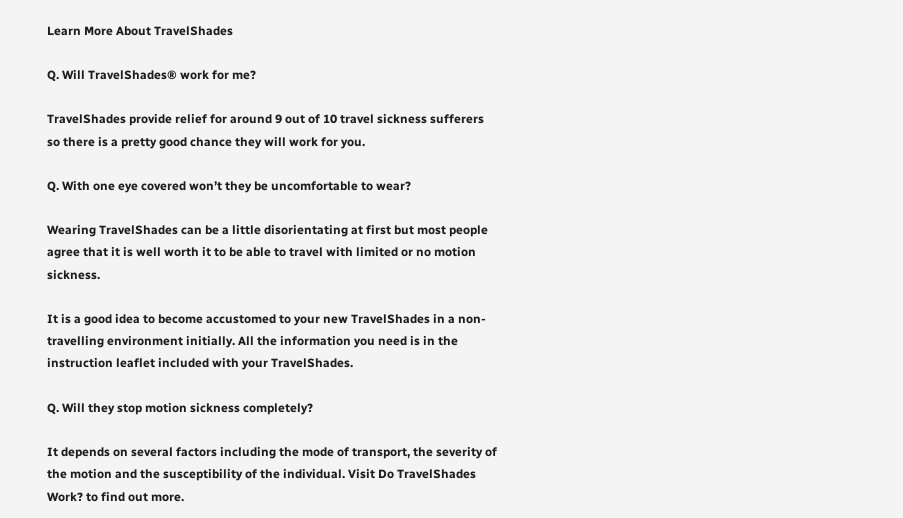Learn More About TravelShades

Q. Will TravelShades® work for me?

TravelShades provide relief for around 9 out of 10 travel sickness sufferers so there is a pretty good chance they will work for you.

Q. With one eye covered won’t they be uncomfortable to wear?

Wearing TravelShades can be a little disorientating at first but most people agree that it is well worth it to be able to travel with limited or no motion sickness.

It is a good idea to become accustomed to your new TravelShades in a non-travelling environment initially. All the information you need is in the instruction leaflet included with your TravelShades.

Q. Will they stop motion sickness completely?

It depends on several factors including the mode of transport, the severity of the motion and the susceptibility of the individual. Visit Do TravelShades Work? to find out more.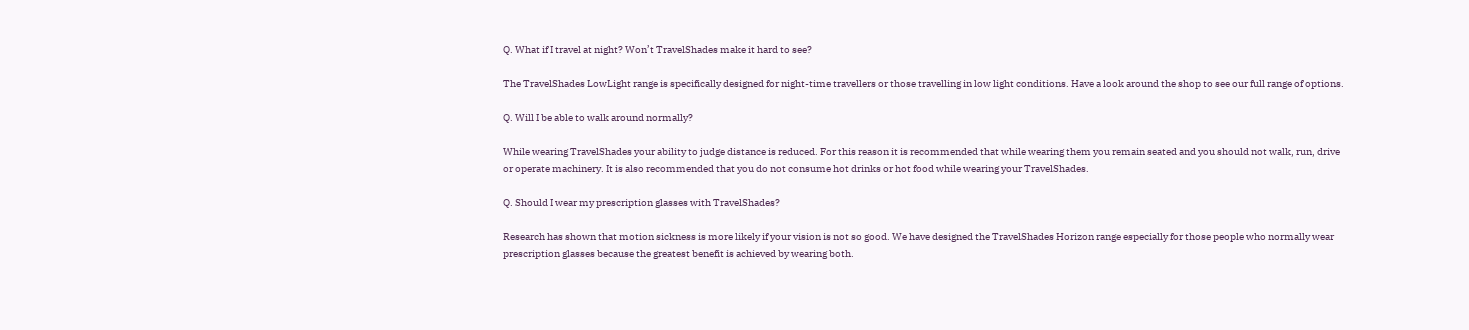Q. What if I travel at night? Won’t TravelShades make it hard to see?

The TravelShades LowLight range is specifically designed for night-time travellers or those travelling in low light conditions. Have a look around the shop to see our full range of options.

Q. Will I be able to walk around normally?

While wearing TravelShades your ability to judge distance is reduced. For this reason it is recommended that while wearing them you remain seated and you should not walk, run, drive or operate machinery. It is also recommended that you do not consume hot drinks or hot food while wearing your TravelShades.

Q. Should I wear my prescription glasses with TravelShades?

Research has shown that motion sickness is more likely if your vision is not so good. We have designed the TravelShades Horizon range especially for those people who normally wear prescription glasses because the greatest benefit is achieved by wearing both.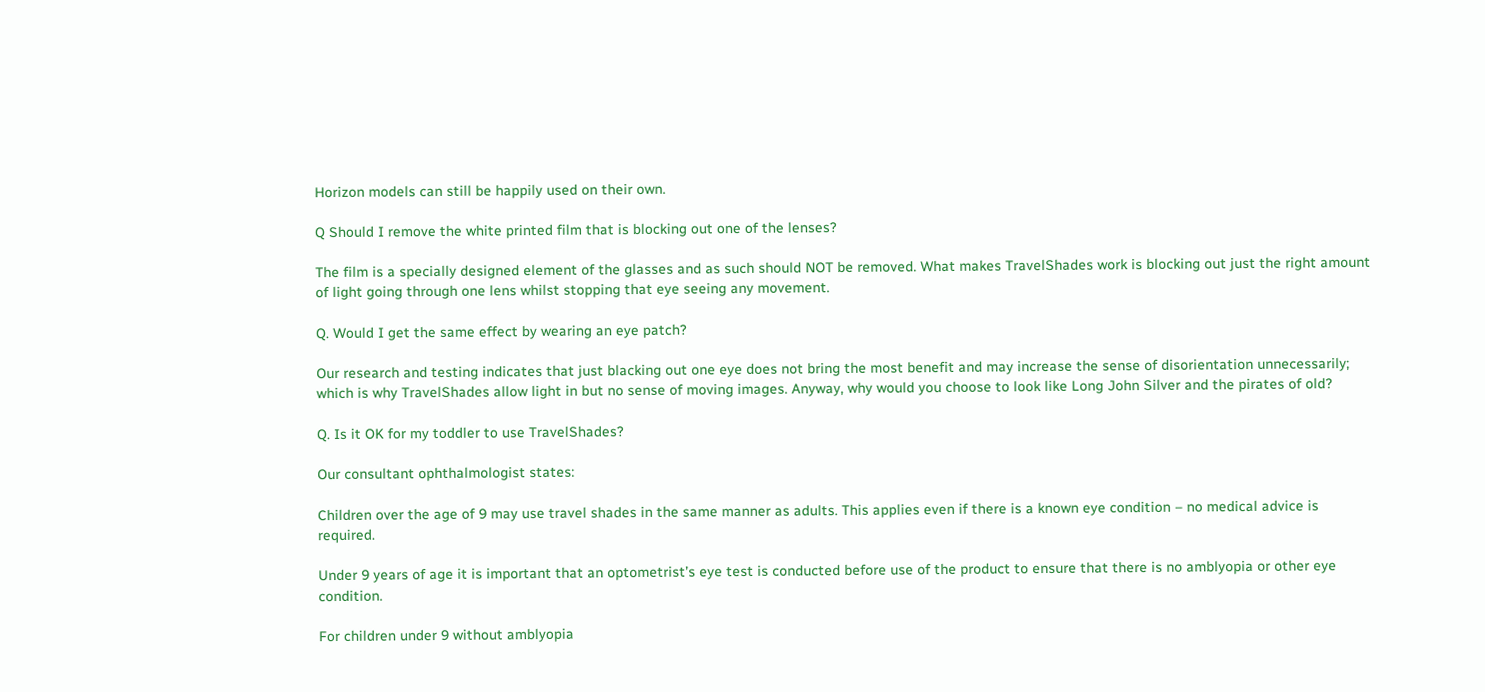Horizon models can still be happily used on their own.

Q Should I remove the white printed film that is blocking out one of the lenses?

The film is a specially designed element of the glasses and as such should NOT be removed. What makes TravelShades work is blocking out just the right amount of light going through one lens whilst stopping that eye seeing any movement.

Q. Would I get the same effect by wearing an eye patch?

Our research and testing indicates that just blacking out one eye does not bring the most benefit and may increase the sense of disorientation unnecessarily; which is why TravelShades allow light in but no sense of moving images. Anyway, why would you choose to look like Long John Silver and the pirates of old?

Q. Is it OK for my toddler to use TravelShades?

Our consultant ophthalmologist states:

Children over the age of 9 may use travel shades in the same manner as adults. This applies even if there is a known eye condition – no medical advice is required.

Under 9 years of age it is important that an optometrist’s eye test is conducted before use of the product to ensure that there is no amblyopia or other eye condition.

For children under 9 without amblyopia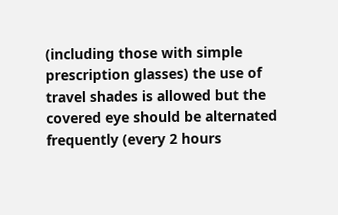(including those with simple prescription glasses) the use of travel shades is allowed but the covered eye should be alternated frequently (every 2 hours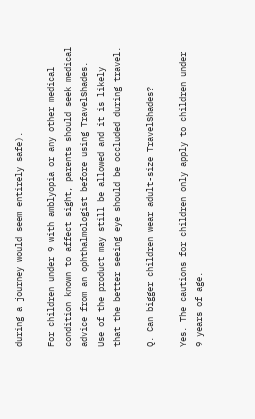during a journey would seem entirely safe).

For children under 9 with amblyopia or any other medical condition known to affect sight, parents should seek medical advice from an ophthalmologist before using TravelShades. Use of the product may still be allowed and it is likely that the better seeing eye should be occluded during travel.

Q. Can bigger children wear adult-size TravelShades?

Yes. The cautions for children only apply to children under 9 years of age.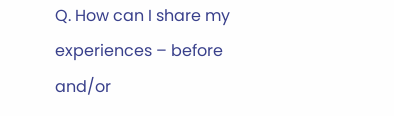Q. How can I share my experiences – before and/or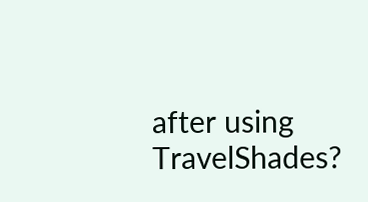after using TravelShades?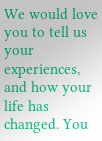We would love you to tell us your experiences, and how your life has changed. You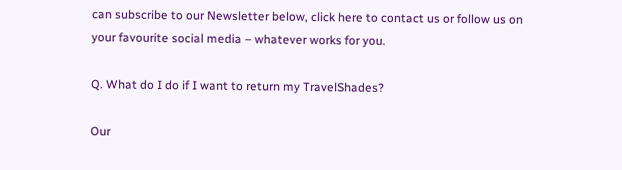can subscribe to our Newsletter below, click here to contact us or follow us on your favourite social media – whatever works for you.

Q. What do I do if I want to return my TravelShades?

Our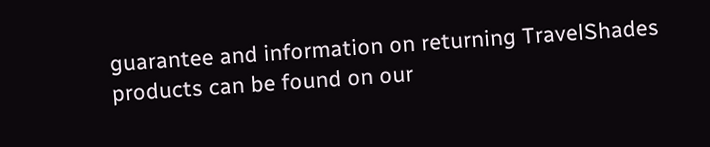guarantee and information on returning TravelShades products can be found on our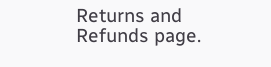Returns and Refunds page.